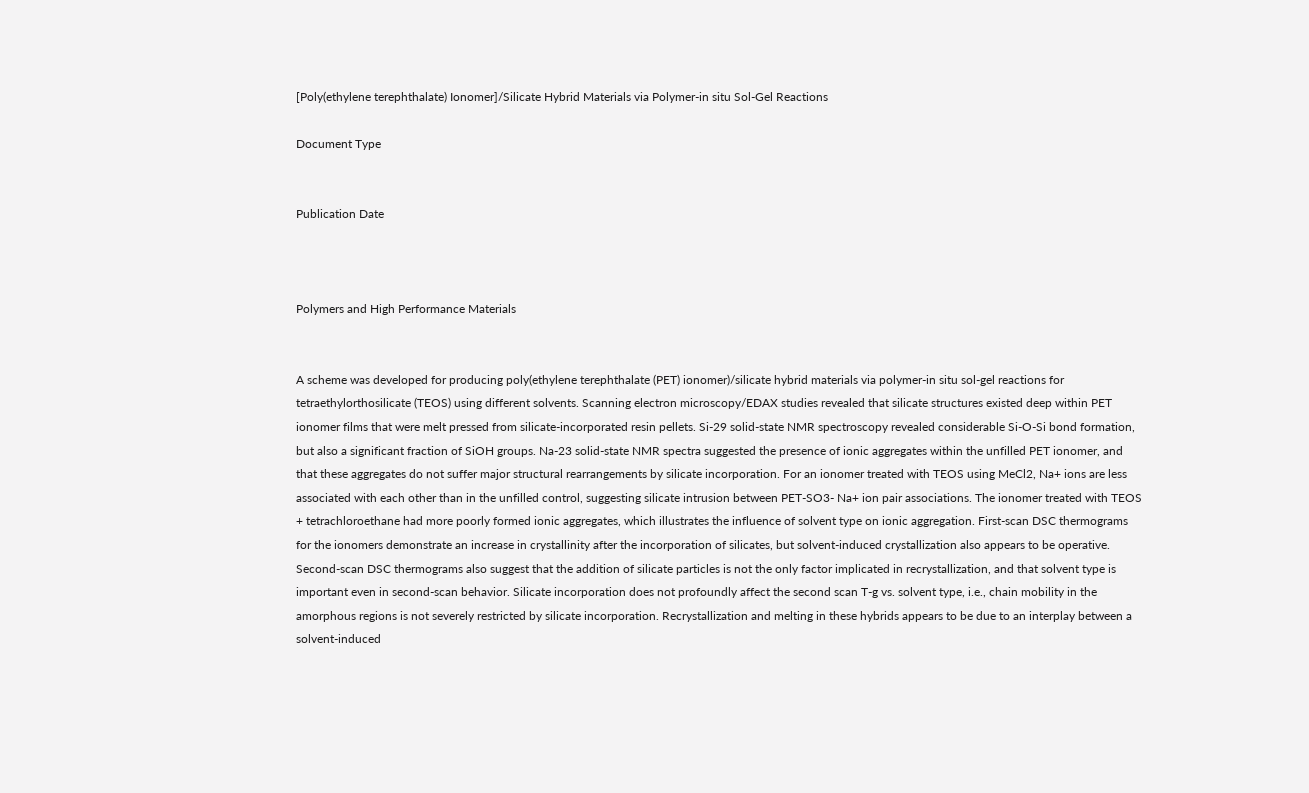[Poly(ethylene terephthalate) Ionomer]/Silicate Hybrid Materials via Polymer-in situ Sol-Gel Reactions

Document Type


Publication Date



Polymers and High Performance Materials


A scheme was developed for producing poly(ethylene terephthalate (PET) ionomer)/silicate hybrid materials via polymer-in situ sol-gel reactions for tetraethylorthosilicate (TEOS) using different solvents. Scanning electron microscopy/EDAX studies revealed that silicate structures existed deep within PET ionomer films that were melt pressed from silicate-incorporated resin pellets. Si-29 solid-state NMR spectroscopy revealed considerable Si-O-Si bond formation, but also a significant fraction of SiOH groups. Na-23 solid-state NMR spectra suggested the presence of ionic aggregates within the unfilled PET ionomer, and that these aggregates do not suffer major structural rearrangements by silicate incorporation. For an ionomer treated with TEOS using MeCl2, Na+ ions are less associated with each other than in the unfilled control, suggesting silicate intrusion between PET-SO3- Na+ ion pair associations. The ionomer treated with TEOS + tetrachloroethane had more poorly formed ionic aggregates, which illustrates the influence of solvent type on ionic aggregation. First-scan DSC thermograms for the ionomers demonstrate an increase in crystallinity after the incorporation of silicates, but solvent-induced crystallization also appears to be operative. Second-scan DSC thermograms also suggest that the addition of silicate particles is not the only factor implicated in recrystallization, and that solvent type is important even in second-scan behavior. Silicate incorporation does not profoundly affect the second scan T-g vs. solvent type, i.e., chain mobility in the amorphous regions is not severely restricted by silicate incorporation. Recrystallization and melting in these hybrids appears to be due to an interplay between a solvent-induced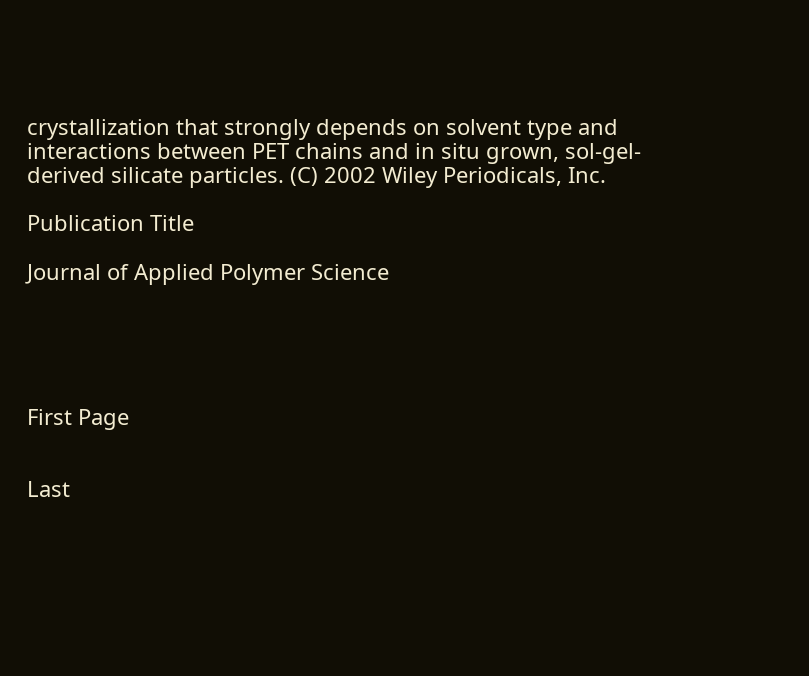crystallization that strongly depends on solvent type and interactions between PET chains and in situ grown, sol-gel-derived silicate particles. (C) 2002 Wiley Periodicals, Inc.

Publication Title

Journal of Applied Polymer Science





First Page


Last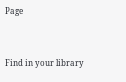Page


Find in your library